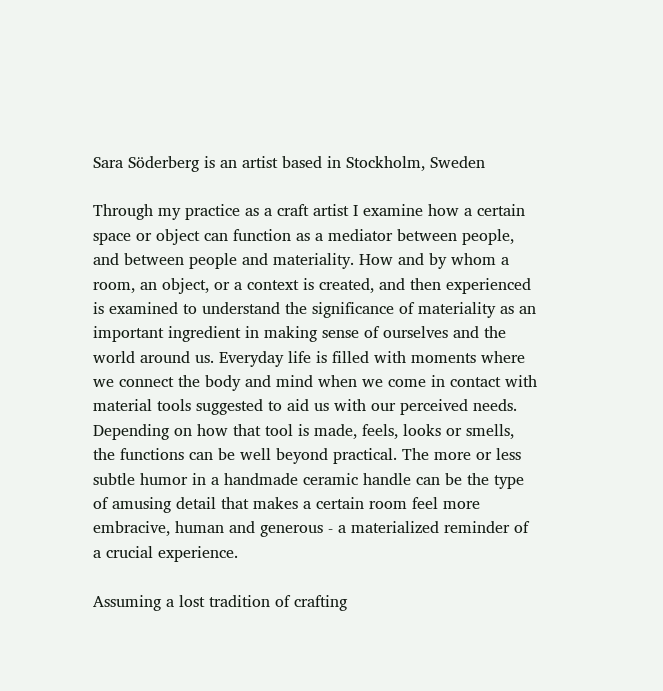Sara Söderberg is an artist based in Stockholm, Sweden

Through my practice as a craft artist I examine how a certain space or object can function as a mediator between people, and between people and materiality. How and by whom a room, an object, or a context is created, and then experienced is examined to understand the significance of materiality as an important ingredient in making sense of ourselves and the world around us. Everyday life is filled with moments where we connect the body and mind when we come in contact with material tools suggested to aid us with our perceived needs. Depending on how that tool is made, feels, looks or smells, the functions can be well beyond practical. The more or less subtle humor in a handmade ceramic handle can be the type of amusing detail that makes a certain room feel more embracive, human and generous - a materialized reminder of a crucial experience.

Assuming a lost tradition of crafting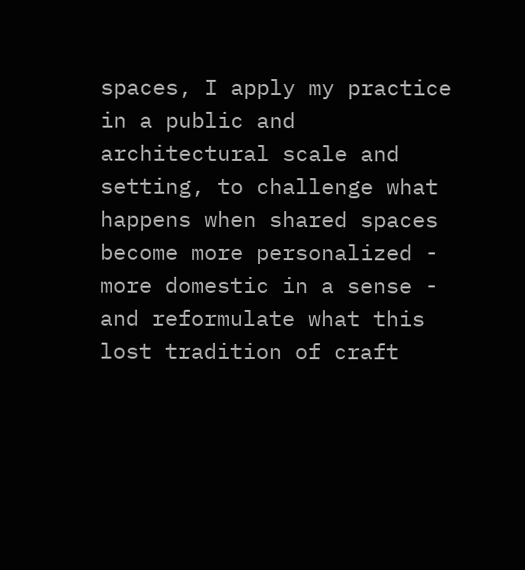spaces, I apply my practice in a public and architectural scale and setting, to challenge what happens when shared spaces become more personalized - more domestic in a sense - and reformulate what this lost tradition of craft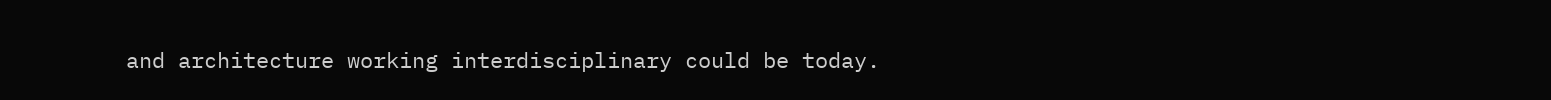and architecture working interdisciplinary could be today.